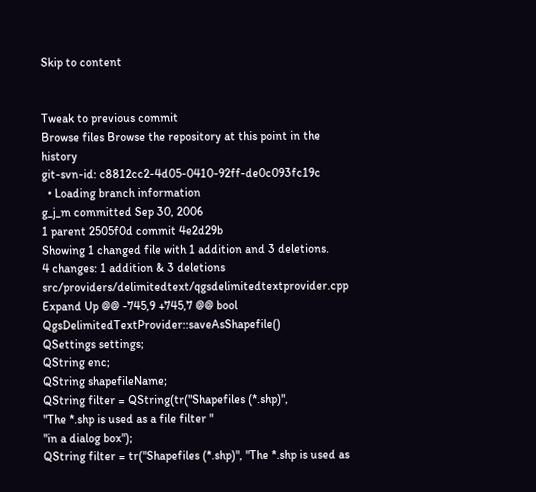Skip to content


Tweak to previous commit
Browse files Browse the repository at this point in the history
git-svn-id: c8812cc2-4d05-0410-92ff-de0c093fc19c
  • Loading branch information
g_j_m committed Sep 30, 2006
1 parent 2505f0d commit 4e2d29b
Showing 1 changed file with 1 addition and 3 deletions.
4 changes: 1 addition & 3 deletions src/providers/delimitedtext/qgsdelimitedtextprovider.cpp
Expand Up @@ -745,9 +745,7 @@ bool QgsDelimitedTextProvider::saveAsShapefile()
QSettings settings;
QString enc;
QString shapefileName;
QString filter = QString(tr("Shapefiles (*.shp)",
"The *.shp is used as a file filter "
"in a dialog box");
QString filter = tr("Shapefiles (*.shp)", "The *.shp is used as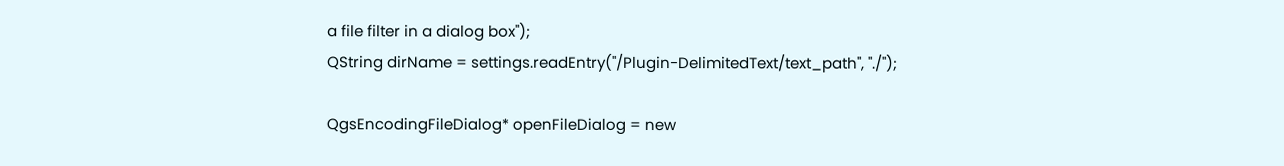a file filter in a dialog box");
QString dirName = settings.readEntry("/Plugin-DelimitedText/text_path", "./");

QgsEncodingFileDialog* openFileDialog = new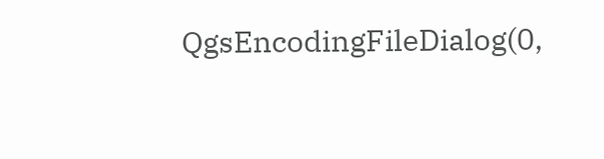QgsEncodingFileDialog(0,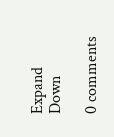Expand Down

0 comments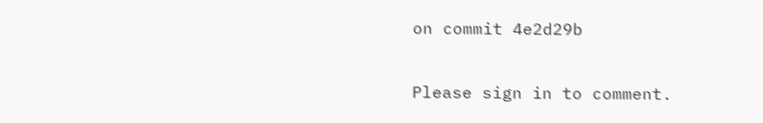on commit 4e2d29b

Please sign in to comment.